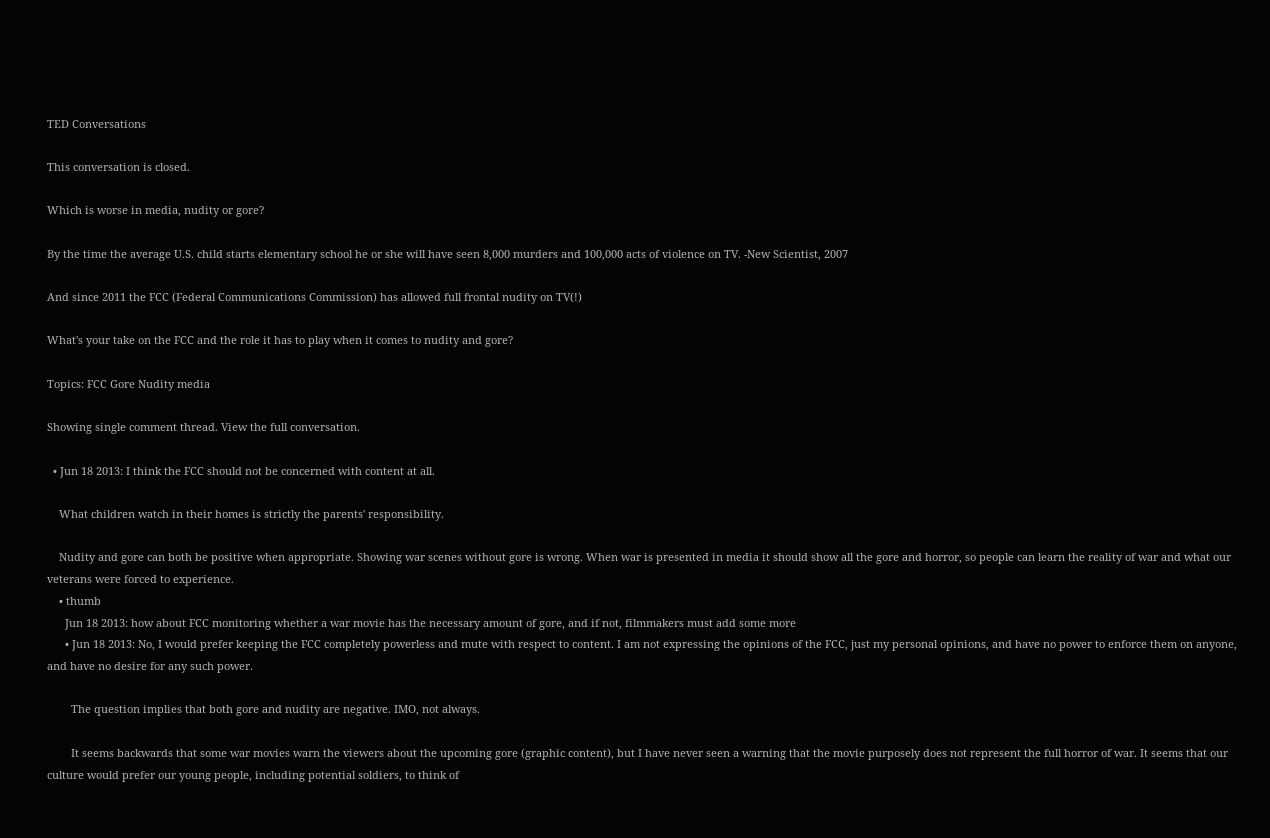TED Conversations

This conversation is closed.

Which is worse in media, nudity or gore?

By the time the average U.S. child starts elementary school he or she will have seen 8,000 murders and 100,000 acts of violence on TV. -New Scientist, 2007

And since 2011 the FCC (Federal Communications Commission) has allowed full frontal nudity on TV(!)

What's your take on the FCC and the role it has to play when it comes to nudity and gore?

Topics: FCC Gore Nudity media

Showing single comment thread. View the full conversation.

  • Jun 18 2013: I think the FCC should not be concerned with content at all.

    What children watch in their homes is strictly the parents' responsibility.

    Nudity and gore can both be positive when appropriate. Showing war scenes without gore is wrong. When war is presented in media it should show all the gore and horror, so people can learn the reality of war and what our veterans were forced to experience.
    • thumb
      Jun 18 2013: how about FCC monitoring whether a war movie has the necessary amount of gore, and if not, filmmakers must add some more
      • Jun 18 2013: No, I would prefer keeping the FCC completely powerless and mute with respect to content. I am not expressing the opinions of the FCC, just my personal opinions, and have no power to enforce them on anyone, and have no desire for any such power.

        The question implies that both gore and nudity are negative. IMO, not always.

        It seems backwards that some war movies warn the viewers about the upcoming gore (graphic content), but I have never seen a warning that the movie purposely does not represent the full horror of war. It seems that our culture would prefer our young people, including potential soldiers, to think of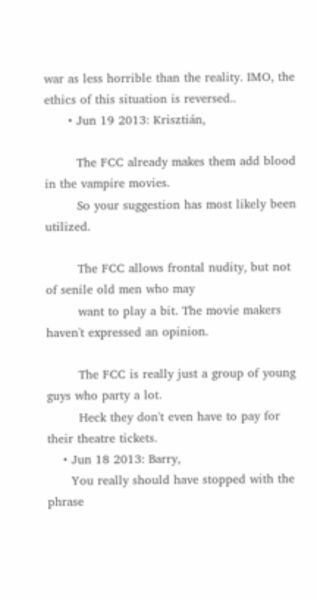war as less horrible than the reality. IMO, the ethics of this situation is reversed..
      • Jun 19 2013: Krisztián,

        The FCC already makes them add blood in the vampire movies.
        So your suggestion has most likely been utilized.

        The FCC allows frontal nudity, but not of senile old men who may
        want to play a bit. The movie makers haven't expressed an opinion.

        The FCC is really just a group of young guys who party a lot.
        Heck they don't even have to pay for their theatre tickets.
    • Jun 18 2013: Barry,
      You really should have stopped with the phrase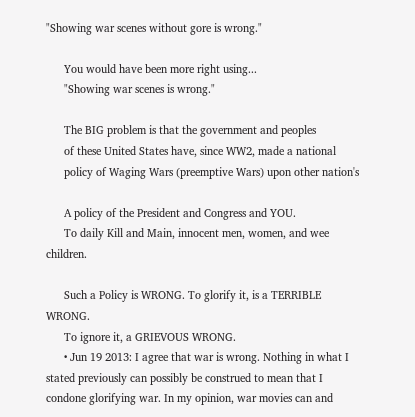"Showing war scenes without gore is wrong."

      You would have been more right using...
      "Showing war scenes is wrong."

      The BIG problem is that the government and peoples
      of these United States have, since WW2, made a national
      policy of Waging Wars (preemptive Wars) upon other nation's

      A policy of the President and Congress and YOU.
      To daily Kill and Main, innocent men, women, and wee children.

      Such a Policy is WRONG. To glorify it, is a TERRIBLE WRONG.
      To ignore it, a GRIEVOUS WRONG.
      • Jun 19 2013: I agree that war is wrong. Nothing in what I stated previously can possibly be construed to mean that I condone glorifying war. In my opinion, war movies can and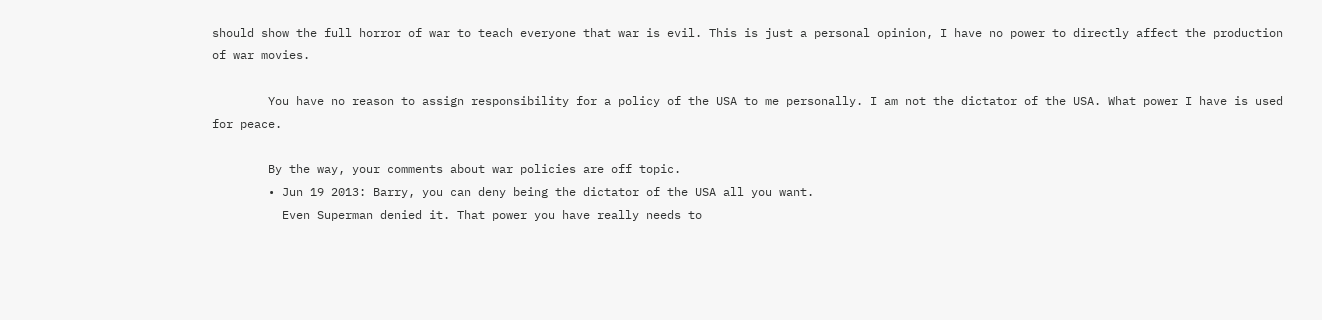should show the full horror of war to teach everyone that war is evil. This is just a personal opinion, I have no power to directly affect the production of war movies.

        You have no reason to assign responsibility for a policy of the USA to me personally. I am not the dictator of the USA. What power I have is used for peace.

        By the way, your comments about war policies are off topic.
        • Jun 19 2013: Barry, you can deny being the dictator of the USA all you want.
          Even Superman denied it. That power you have really needs to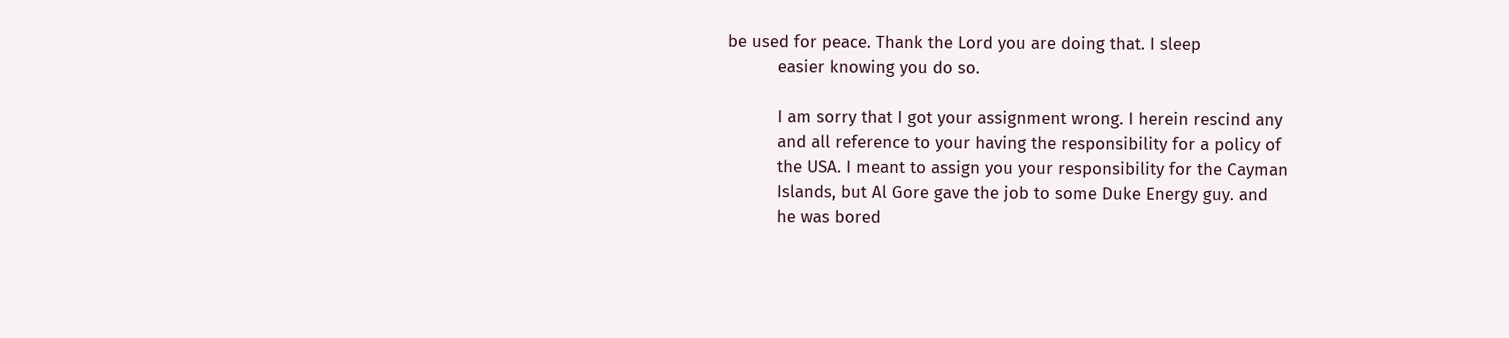be used for peace. Thank the Lord you are doing that. I sleep
          easier knowing you do so.

          I am sorry that I got your assignment wrong. I herein rescind any
          and all reference to your having the responsibility for a policy of
          the USA. I meant to assign you your responsibility for the Cayman
          Islands, but Al Gore gave the job to some Duke Energy guy. and
          he was bored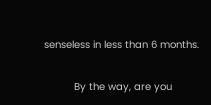senseless in less than 6 months.

          By the way, are you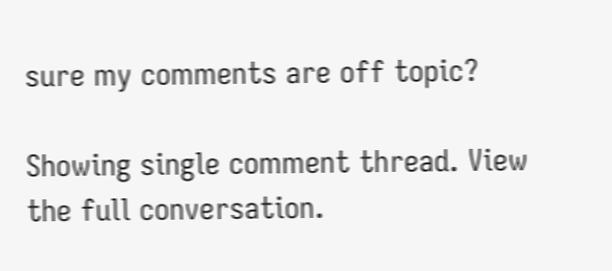sure my comments are off topic?

Showing single comment thread. View the full conversation.